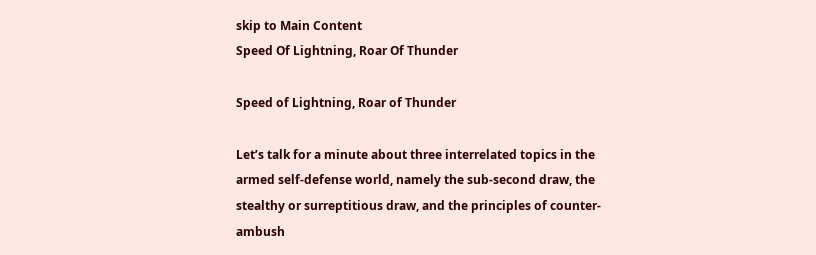skip to Main Content
Speed Of Lightning, Roar Of Thunder

Speed of Lightning, Roar of Thunder

Let’s talk for a minute about three interrelated topics in the armed self-defense world, namely the sub-second draw, the stealthy or surreptitious draw, and the principles of counter-ambush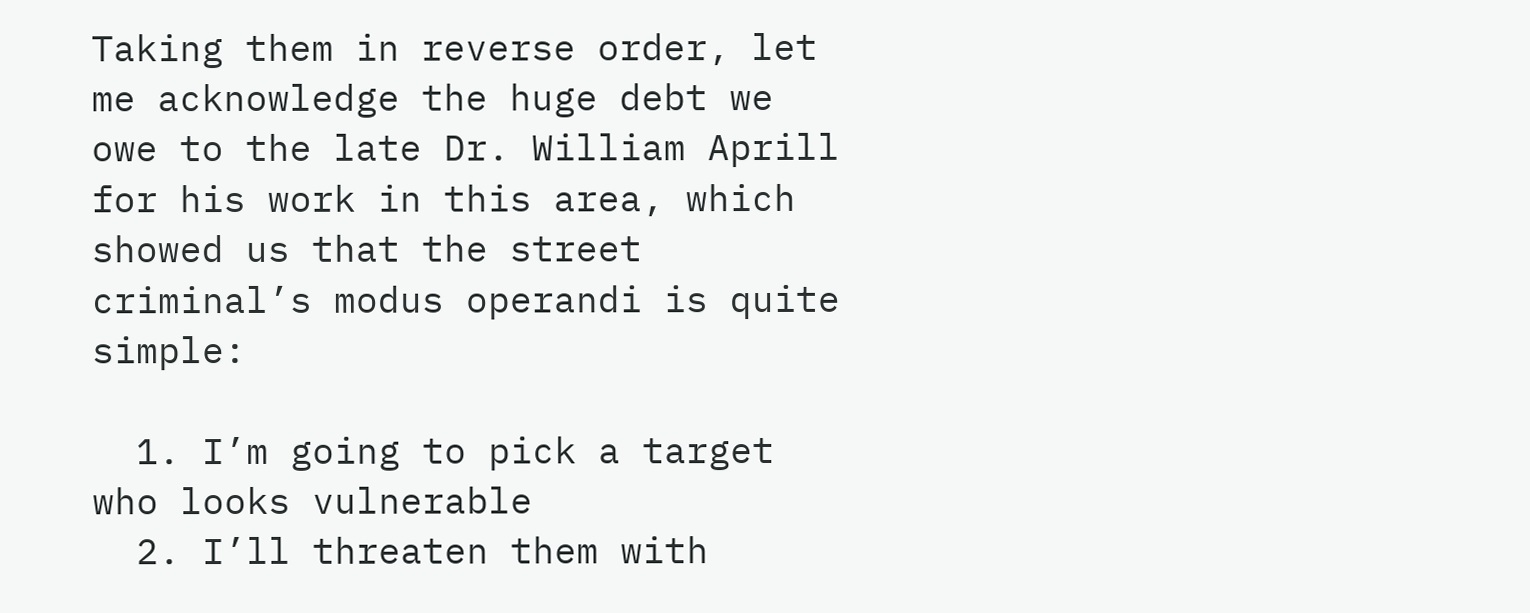Taking them in reverse order, let me acknowledge the huge debt we owe to the late Dr. William Aprill for his work in this area, which showed us that the street criminal’s modus operandi is quite simple:

  1. I’m going to pick a target who looks vulnerable
  2. I’ll threaten them with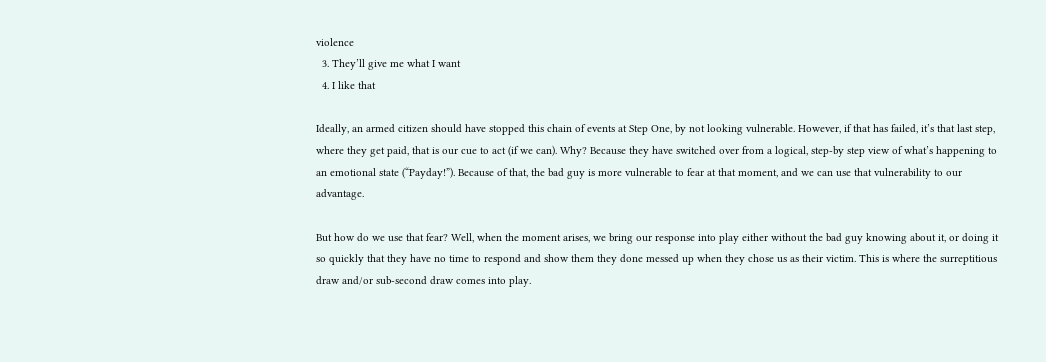violence
  3. They’ll give me what I want
  4. I like that

Ideally, an armed citizen should have stopped this chain of events at Step One, by not looking vulnerable. However, if that has failed, it’s that last step, where they get paid, that is our cue to act (if we can). Why? Because they have switched over from a logical, step-by step view of what’s happening to an emotional state (“Payday!”). Because of that, the bad guy is more vulnerable to fear at that moment, and we can use that vulnerability to our advantage.

But how do we use that fear? Well, when the moment arises, we bring our response into play either without the bad guy knowing about it, or doing it so quickly that they have no time to respond and show them they done messed up when they chose us as their victim. This is where the surreptitious draw and/or sub-second draw comes into play.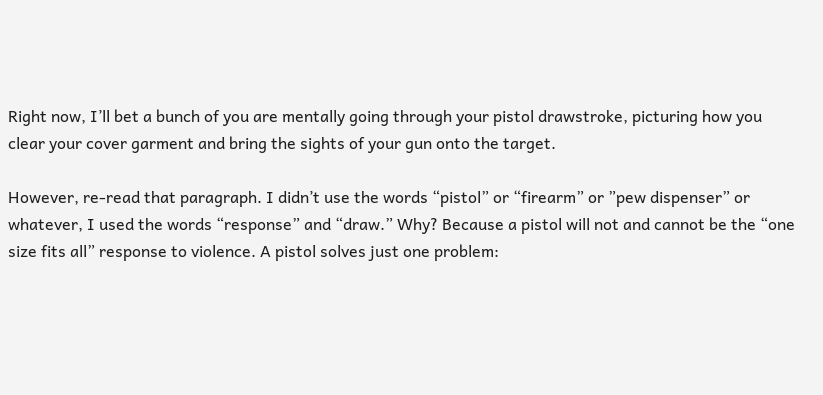Right now, I’ll bet a bunch of you are mentally going through your pistol drawstroke, picturing how you clear your cover garment and bring the sights of your gun onto the target.

However, re-read that paragraph. I didn’t use the words “pistol” or “firearm” or ”pew dispenser” or whatever, I used the words “response” and “draw.” Why? Because a pistol will not and cannot be the “one size fits all” response to violence. A pistol solves just one problem: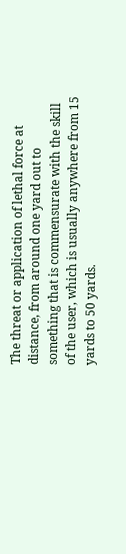The threat or application of lethal force at distance, from around one yard out to something that is commensurate with the skill of the user, which is usually anywhere from 15 yards to 50 yards.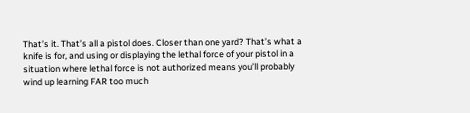That’s it. That’s all a pistol does. Closer than one yard? That’s what a knife is for, and using or displaying the lethal force of your pistol in a situation where lethal force is not authorized means you’ll probably wind up learning FAR too much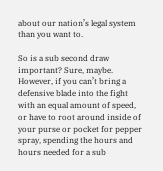about our nation’s legal system than you want to.

So is a sub second draw important? Sure, maybe. However, if you can’t bring a defensive blade into the fight with an equal amount of speed, or have to root around inside of your purse or pocket for pepper spray, spending the hours and hours needed for a sub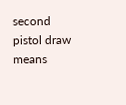second pistol draw means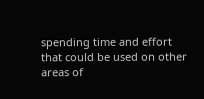spending time and effort that could be used on other areas of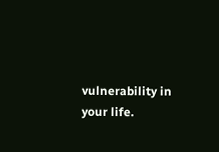vulnerability in your life.